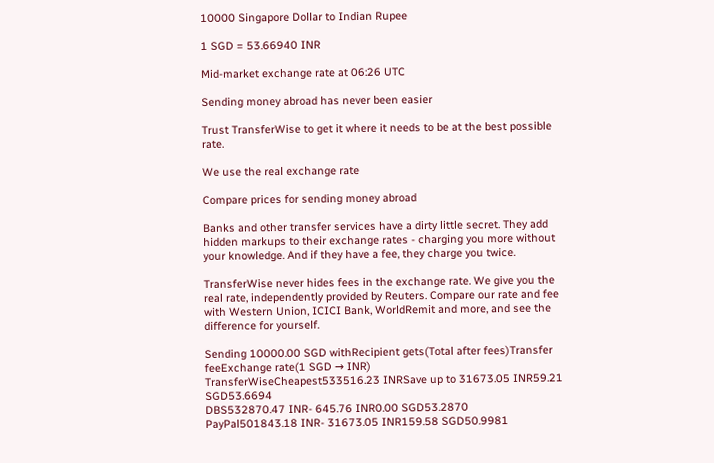10000 Singapore Dollar to Indian Rupee

1 SGD = 53.66940 INR

Mid-market exchange rate at 06:26 UTC

Sending money abroad has never been easier

Trust TransferWise to get it where it needs to be at the best possible rate.

We use the real exchange rate

Compare prices for sending money abroad

Banks and other transfer services have a dirty little secret. They add hidden markups to their exchange rates - charging you more without your knowledge. And if they have a fee, they charge you twice.

TransferWise never hides fees in the exchange rate. We give you the real rate, independently provided by Reuters. Compare our rate and fee with Western Union, ICICI Bank, WorldRemit and more, and see the difference for yourself.

Sending 10000.00 SGD withRecipient gets(Total after fees)Transfer feeExchange rate(1 SGD → INR)
TransferWiseCheapest533516.23 INRSave up to 31673.05 INR59.21 SGD53.6694
DBS532870.47 INR- 645.76 INR0.00 SGD53.2870
PayPal501843.18 INR- 31673.05 INR159.58 SGD50.9981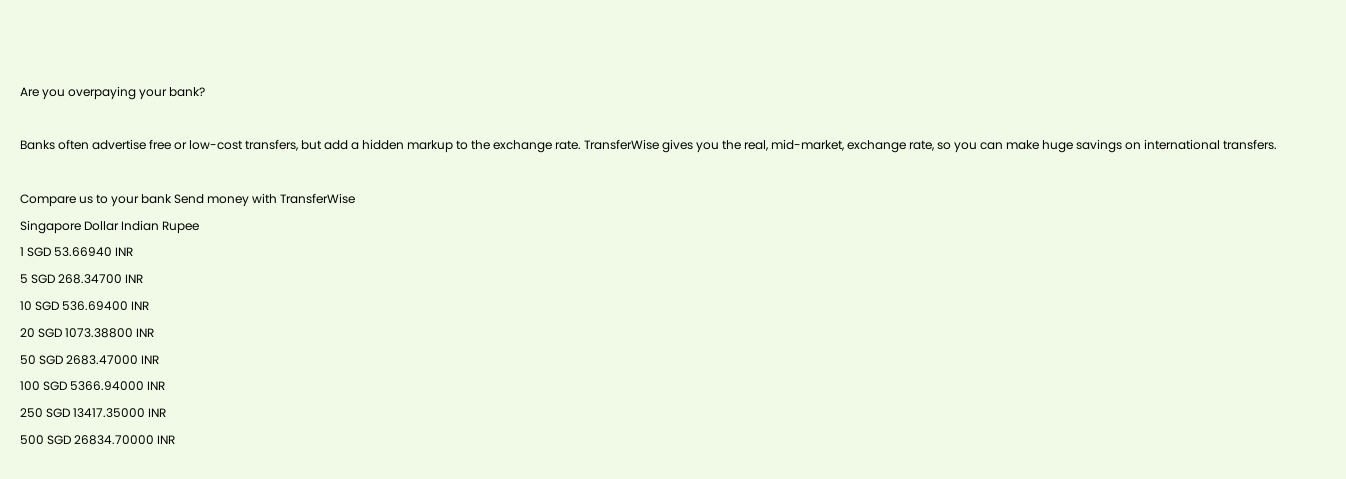Are you overpaying your bank?

Banks often advertise free or low-cost transfers, but add a hidden markup to the exchange rate. TransferWise gives you the real, mid-market, exchange rate, so you can make huge savings on international transfers.

Compare us to your bank Send money with TransferWise
Singapore Dollar Indian Rupee
1 SGD 53.66940 INR
5 SGD 268.34700 INR
10 SGD 536.69400 INR
20 SGD 1073.38800 INR
50 SGD 2683.47000 INR
100 SGD 5366.94000 INR
250 SGD 13417.35000 INR
500 SGD 26834.70000 INR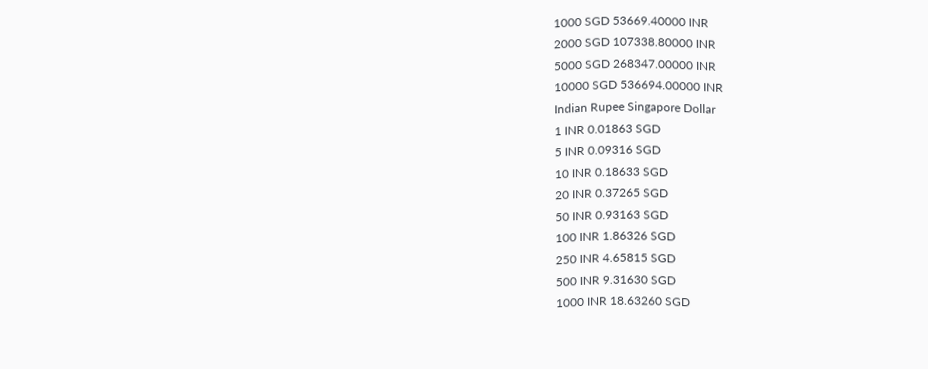1000 SGD 53669.40000 INR
2000 SGD 107338.80000 INR
5000 SGD 268347.00000 INR
10000 SGD 536694.00000 INR
Indian Rupee Singapore Dollar
1 INR 0.01863 SGD
5 INR 0.09316 SGD
10 INR 0.18633 SGD
20 INR 0.37265 SGD
50 INR 0.93163 SGD
100 INR 1.86326 SGD
250 INR 4.65815 SGD
500 INR 9.31630 SGD
1000 INR 18.63260 SGD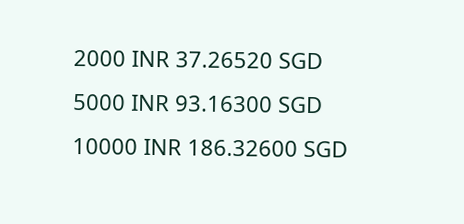2000 INR 37.26520 SGD
5000 INR 93.16300 SGD
10000 INR 186.32600 SGD